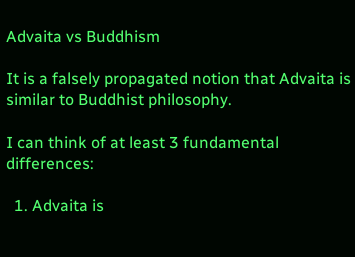Advaita vs Buddhism

It is a falsely propagated notion that Advaita is similar to Buddhist philosophy.

I can think of at least 3 fundamental differences:

  1. Advaita is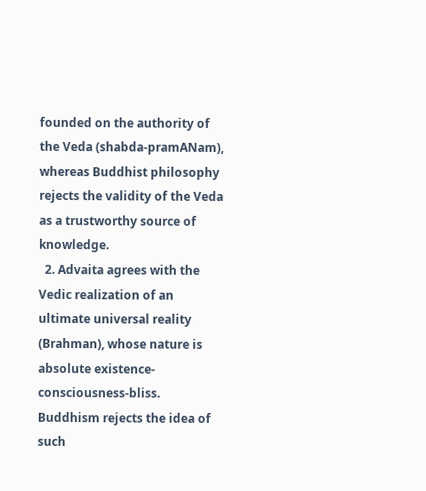founded on the authority of the Veda (shabda-pramANam), whereas Buddhist philosophy rejects the validity of the Veda as a trustworthy source of knowledge.
  2. Advaita agrees with the Vedic realization of an ultimate universal reality (Brahman), whose nature is absolute existence-consciousness-bliss. Buddhism rejects the idea of such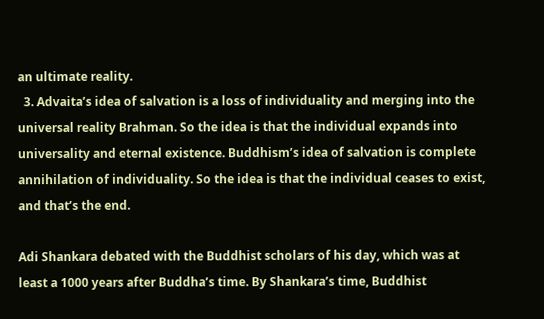an ultimate reality.
  3. Advaita’s idea of salvation is a loss of individuality and merging into the universal reality Brahman. So the idea is that the individual expands into universality and eternal existence. Buddhism’s idea of salvation is complete annihilation of individuality. So the idea is that the individual ceases to exist, and that’s the end.

Adi Shankara debated with the Buddhist scholars of his day, which was at least a 1000 years after Buddha’s time. By Shankara’s time, Buddhist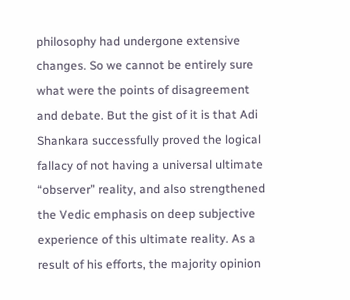philosophy had undergone extensive changes. So we cannot be entirely sure what were the points of disagreement and debate. But the gist of it is that Adi Shankara successfully proved the logical fallacy of not having a universal ultimate “observer” reality, and also strengthened the Vedic emphasis on deep subjective experience of this ultimate reality. As a result of his efforts, the majority opinion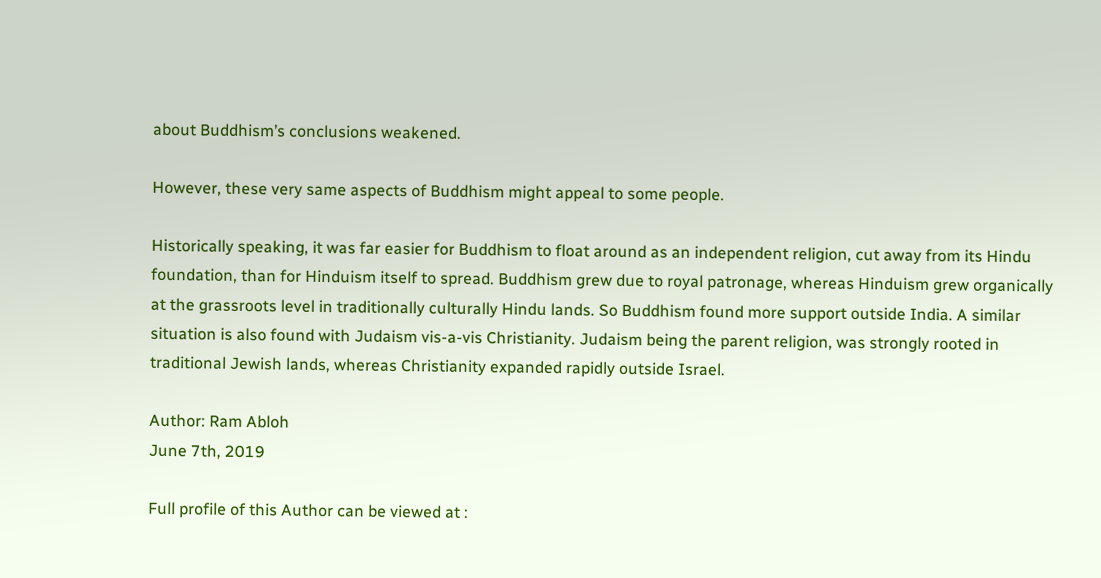about Buddhism’s conclusions weakened.

However, these very same aspects of Buddhism might appeal to some people.

Historically speaking, it was far easier for Buddhism to float around as an independent religion, cut away from its Hindu foundation, than for Hinduism itself to spread. Buddhism grew due to royal patronage, whereas Hinduism grew organically at the grassroots level in traditionally culturally Hindu lands. So Buddhism found more support outside India. A similar situation is also found with Judaism vis-a-vis Christianity. Judaism being the parent religion, was strongly rooted in traditional Jewish lands, whereas Christianity expanded rapidly outside Israel.

Author: Ram Abloh
June 7th, 2019

Full profile of this Author can be viewed at :